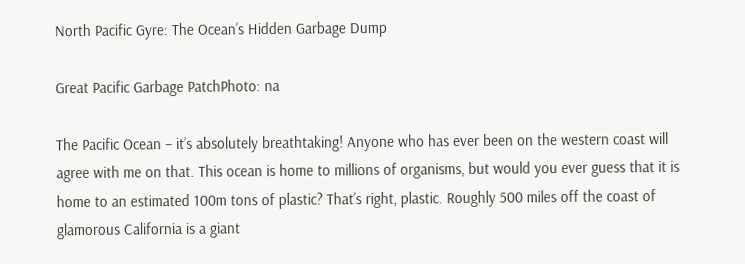North Pacific Gyre: The Ocean’s Hidden Garbage Dump

Great Pacific Garbage PatchPhoto: na

The Pacific Ocean – it’s absolutely breathtaking! Anyone who has ever been on the western coast will agree with me on that. This ocean is home to millions of organisms, but would you ever guess that it is home to an estimated 100m tons of plastic? That’s right, plastic. Roughly 500 miles off the coast of glamorous California is a giant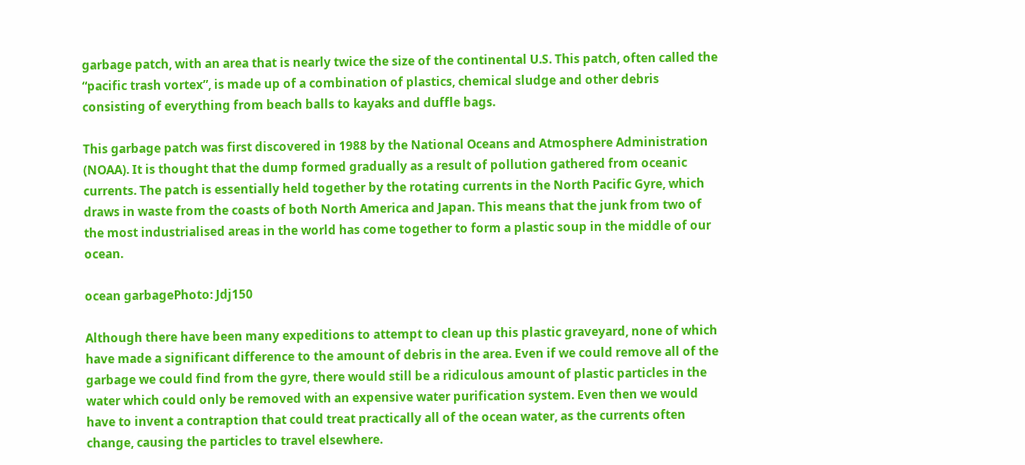garbage patch, with an area that is nearly twice the size of the continental U.S. This patch, often called the “pacific trash vortex”, is made up of a combination of plastics, chemical sludge and other debris consisting of everything from beach balls to kayaks and duffle bags.

This garbage patch was first discovered in 1988 by the National Oceans and Atmosphere Administration (NOAA). It is thought that the dump formed gradually as a result of pollution gathered from oceanic currents. The patch is essentially held together by the rotating currents in the North Pacific Gyre, which draws in waste from the coasts of both North America and Japan. This means that the junk from two of the most industrialised areas in the world has come together to form a plastic soup in the middle of our ocean.

ocean garbagePhoto: Jdj150

Although there have been many expeditions to attempt to clean up this plastic graveyard, none of which have made a significant difference to the amount of debris in the area. Even if we could remove all of the garbage we could find from the gyre, there would still be a ridiculous amount of plastic particles in the water which could only be removed with an expensive water purification system. Even then we would have to invent a contraption that could treat practically all of the ocean water, as the currents often change, causing the particles to travel elsewhere.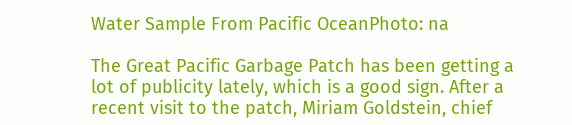Water Sample From Pacific OceanPhoto: na

The Great Pacific Garbage Patch has been getting a lot of publicity lately, which is a good sign. After a recent visit to the patch, Miriam Goldstein, chief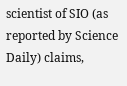scientist of SIO (as reported by Science Daily) claims,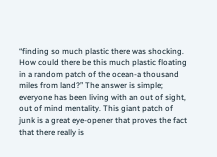“finding so much plastic there was shocking. How could there be this much plastic floating in a random patch of the ocean-a thousand miles from land?” The answer is simple; everyone has been living with an out of sight, out of mind mentality. This giant patch of junk is a great eye-opener that proves the fact that there really is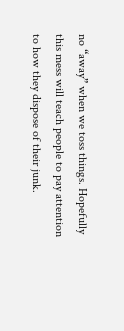no “away” when we toss things. Hopefully this mess will teach people to pay attention to how they dispose of their junk.